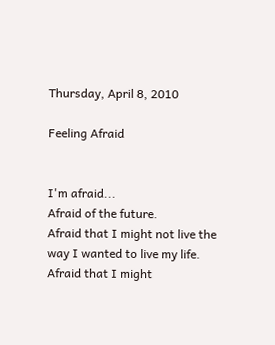Thursday, April 8, 2010

Feeling Afraid


I'm afraid...
Afraid of the future.
Afraid that I might not live the way I wanted to live my life.
Afraid that I might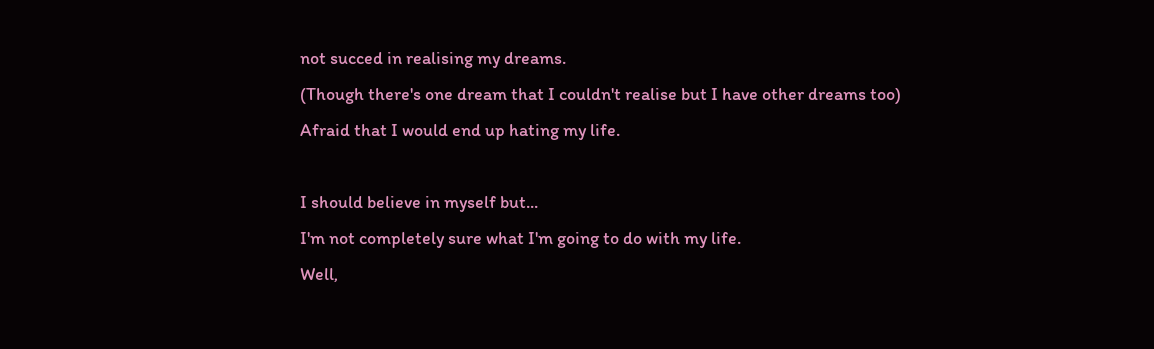not succed in realising my dreams.
(Though there's one dream that I couldn't realise but I have other dreams too)
Afraid that I would end up hating my life.

I should believe in myself but...
I'm not completely sure what I'm going to do with my life.
Well,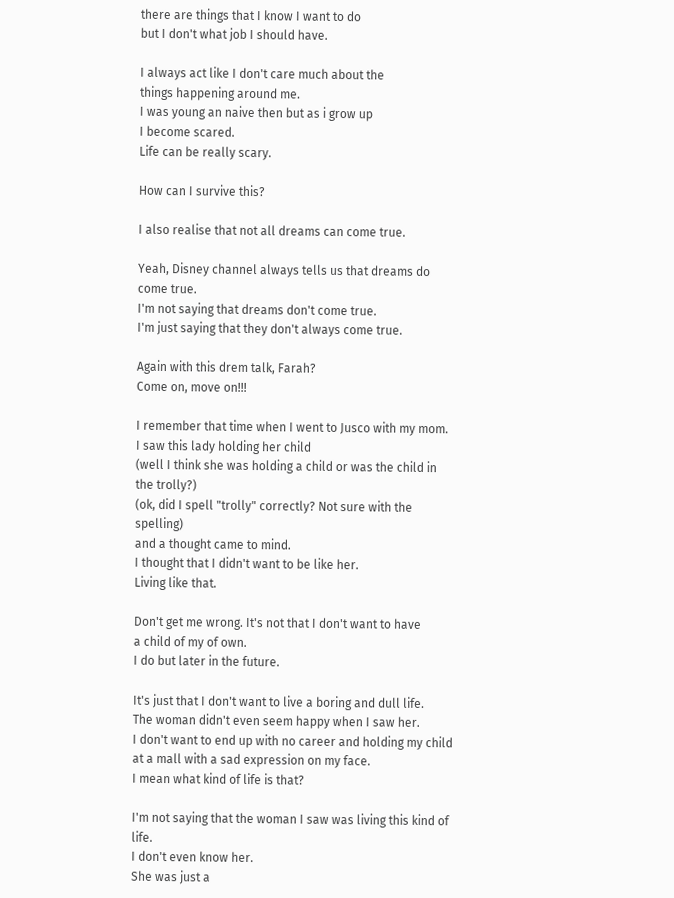there are things that I know I want to do
but I don't what job I should have.

I always act like I don't care much about the
things happening around me.
I was young an naive then but as i grow up
I become scared.
Life can be really scary.

How can I survive this?

I also realise that not all dreams can come true.

Yeah, Disney channel always tells us that dreams do come true.
I'm not saying that dreams don't come true.
I'm just saying that they don't always come true.

Again with this drem talk, Farah?
Come on, move on!!!

I remember that time when I went to Jusco with my mom.
I saw this lady holding her child
(well I think she was holding a child or was the child in the trolly?)
(ok, did I spell "trolly" correctly? Not sure with the spelling)
and a thought came to mind.
I thought that I didn't want to be like her.
Living like that.

Don't get me wrong. It's not that I don't want to have
a child of my of own.
I do but later in the future.

It's just that I don't want to live a boring and dull life.
The woman didn't even seem happy when I saw her.
I don't want to end up with no career and holding my child
at a mall with a sad expression on my face.
I mean what kind of life is that?

I'm not saying that the woman I saw was living this kind of life.
I don't even know her.
She was just a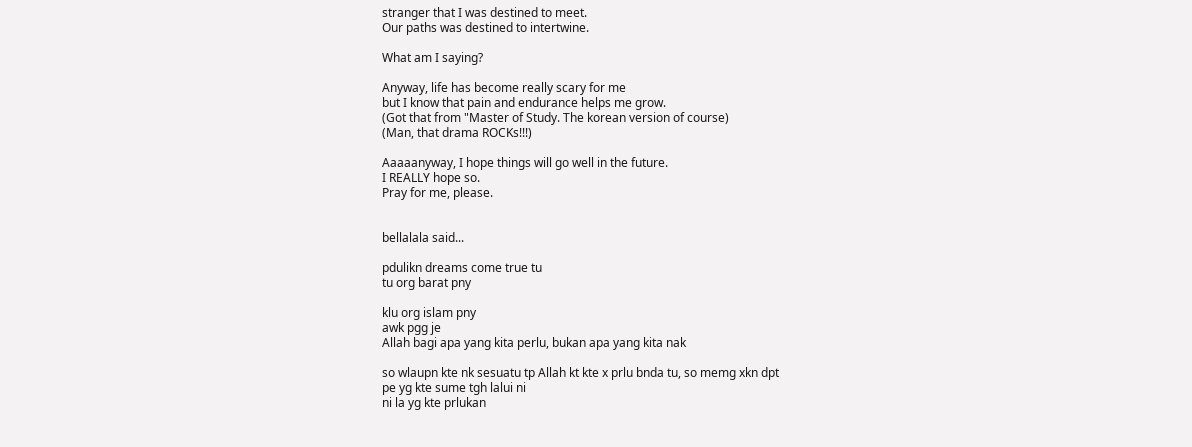stranger that I was destined to meet.
Our paths was destined to intertwine.

What am I saying?

Anyway, life has become really scary for me
but I know that pain and endurance helps me grow.
(Got that from "Master of Study. The korean version of course)
(Man, that drama ROCKs!!!)

Aaaaanyway, I hope things will go well in the future.
I REALLY hope so.
Pray for me, please.


bellalala said...

pdulikn dreams come true tu
tu org barat pny

klu org islam pny
awk pgg je
Allah bagi apa yang kita perlu, bukan apa yang kita nak

so wlaupn kte nk sesuatu tp Allah kt kte x prlu bnda tu, so memg xkn dpt
pe yg kte sume tgh lalui ni
ni la yg kte prlukan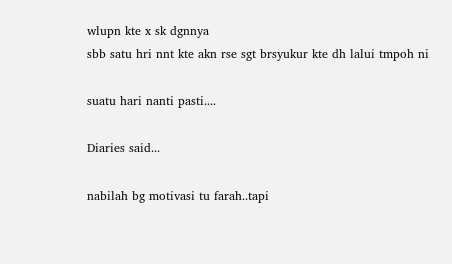wlupn kte x sk dgnnya
sbb satu hri nnt kte akn rse sgt brsyukur kte dh lalui tmpoh ni

suatu hari nanti pasti....

Diaries said...

nabilah bg motivasi tu farah..tapi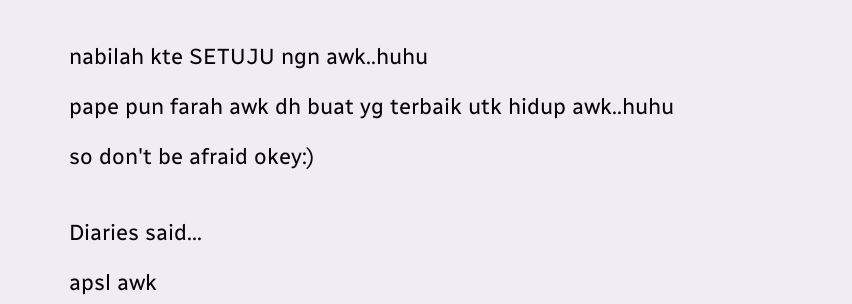nabilah kte SETUJU ngn awk..huhu

pape pun farah awk dh buat yg terbaik utk hidup awk..huhu

so don't be afraid okey:)


Diaries said...

apsl awk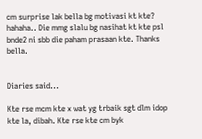cm surprise lak bella bg motivasi kt kte? hahaha.. Die mmg slalu bg nasihat kt kte psl bnde2 ni sbb die paham prasaan kte. Thanks bella.


Diaries said...

Kte rse mcm kte x wat yg trbaik sgt dlm idop kte la, dibah. Kte rse kte cm byk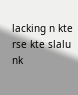lacking n kte rse kte slalu nk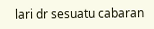lari dr sesuatu cabaran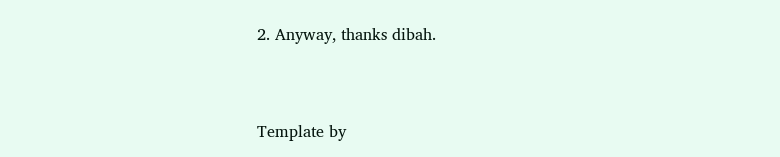2. Anyway, thanks dibah.



Template by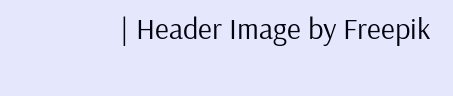| Header Image by Freepik